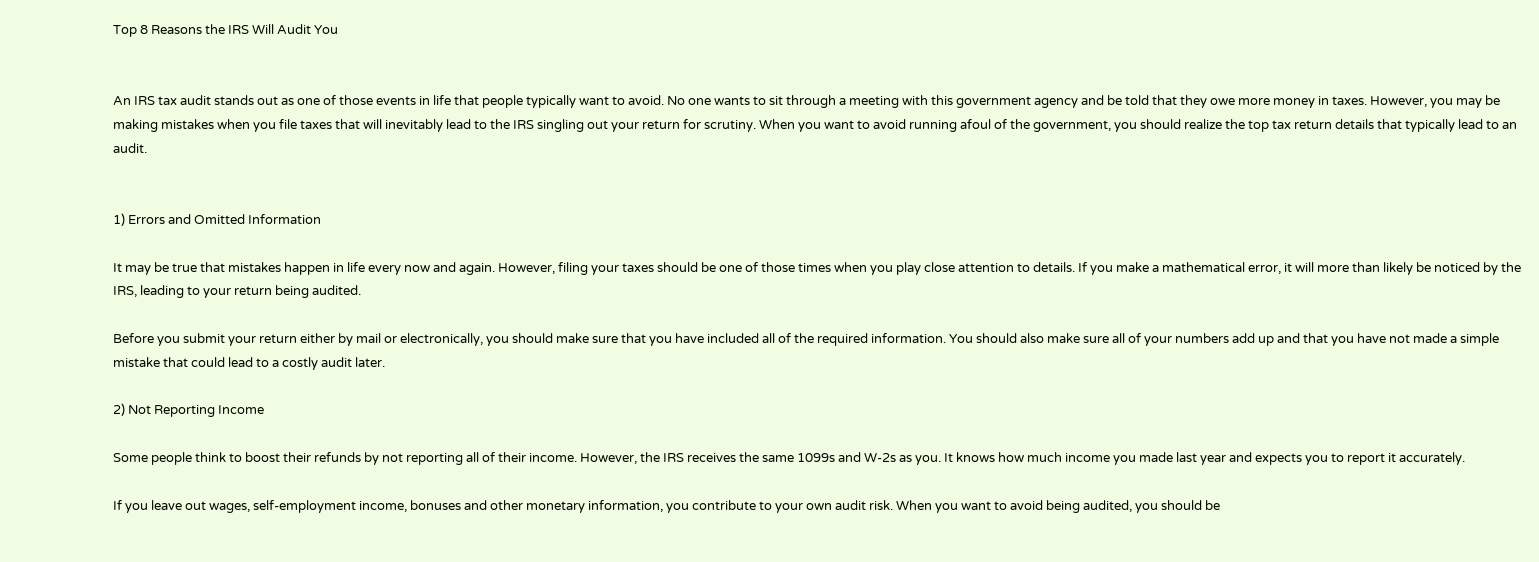Top 8 Reasons the IRS Will Audit You


An IRS tax audit stands out as one of those events in life that people typically want to avoid. No one wants to sit through a meeting with this government agency and be told that they owe more money in taxes. However, you may be making mistakes when you file taxes that will inevitably lead to the IRS singling out your return for scrutiny. When you want to avoid running afoul of the government, you should realize the top tax return details that typically lead to an audit.


1) Errors and Omitted Information

It may be true that mistakes happen in life every now and again. However, filing your taxes should be one of those times when you play close attention to details. If you make a mathematical error, it will more than likely be noticed by the IRS, leading to your return being audited.

Before you submit your return either by mail or electronically, you should make sure that you have included all of the required information. You should also make sure all of your numbers add up and that you have not made a simple mistake that could lead to a costly audit later.

2) Not Reporting Income

Some people think to boost their refunds by not reporting all of their income. However, the IRS receives the same 1099s and W-2s as you. It knows how much income you made last year and expects you to report it accurately.

If you leave out wages, self-employment income, bonuses and other monetary information, you contribute to your own audit risk. When you want to avoid being audited, you should be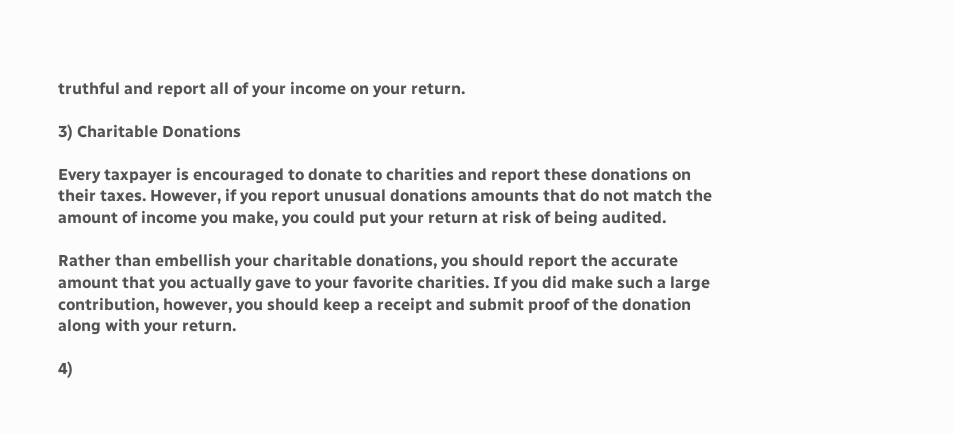truthful and report all of your income on your return.

3) Charitable Donations

Every taxpayer is encouraged to donate to charities and report these donations on their taxes. However, if you report unusual donations amounts that do not match the amount of income you make, you could put your return at risk of being audited.

Rather than embellish your charitable donations, you should report the accurate amount that you actually gave to your favorite charities. If you did make such a large contribution, however, you should keep a receipt and submit proof of the donation along with your return.

4)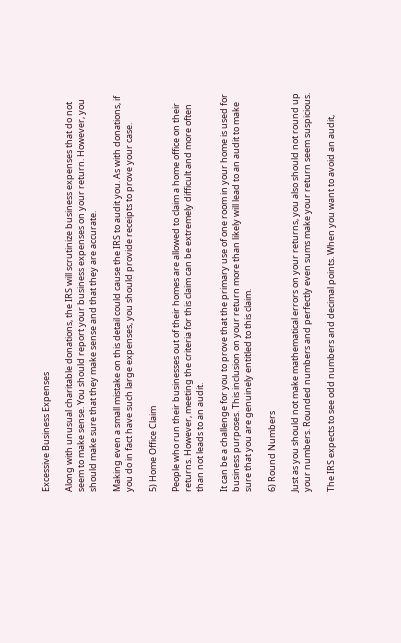Excessive Business Expenses

Along with unusual charitable donations, the IRS will scrutinize business expenses that do not seem to make sense. You should report your business expenses on your return. However, you should make sure that they make sense and that they are accurate.

Making even a small mistake on this detail could cause the IRS to audit you. As with donations, if you do in fact have such large expenses, you should provide receipts to prove your case.

5) Home Office Claim

People who run their businesses out of their homes are allowed to claim a home office on their returns. However, meeting the criteria for this claim can be extremely difficult and more often than not leads to an audit.

It can be a challenge for you to prove that the primary use of one room in your home is used for business purposes. This inclusion on your return more than likely will lead to an audit to make sure that you are genuinely entitled to this claim.

6) Round Numbers

Just as you should not make mathematical errors on your returns, you also should not round up your numbers. Rounded numbers and perfectly even sums make your return seem suspicious.

The IRS expects to see odd numbers and decimal points. When you want to avoid an audit,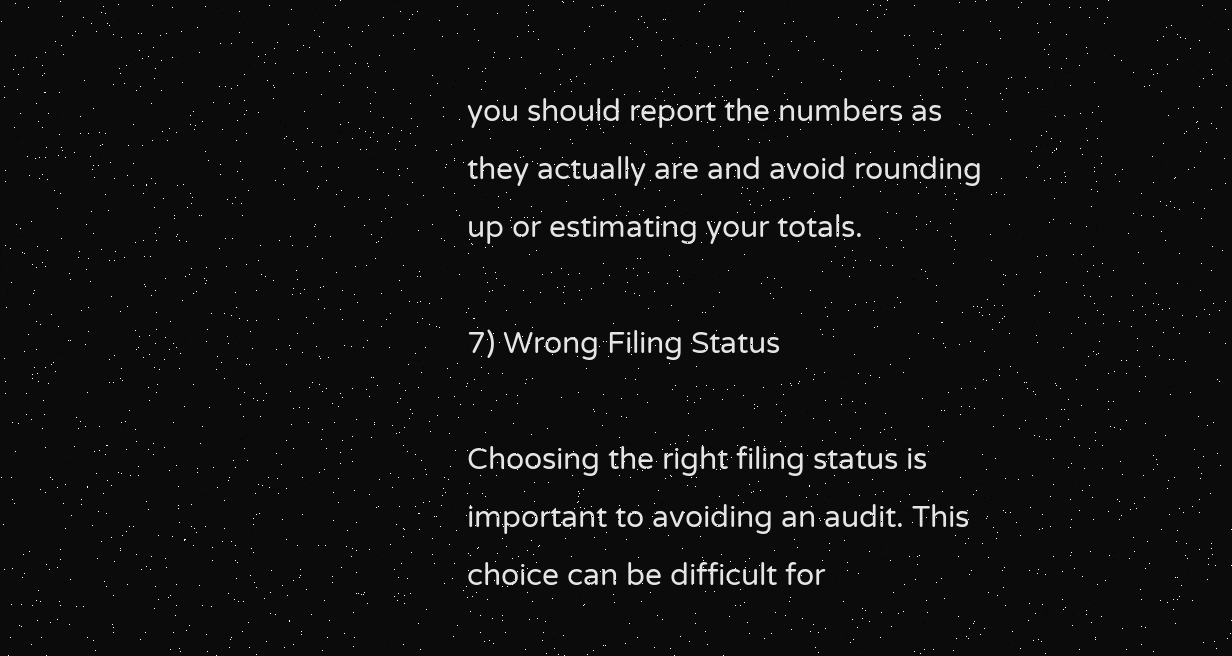you should report the numbers as they actually are and avoid rounding up or estimating your totals.

7) Wrong Filing Status

Choosing the right filing status is important to avoiding an audit. This choice can be difficult for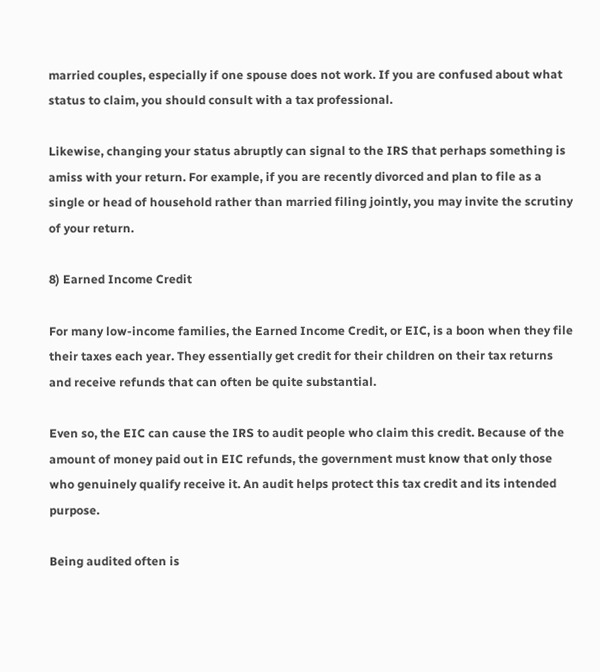married couples, especially if one spouse does not work. If you are confused about what status to claim, you should consult with a tax professional.

Likewise, changing your status abruptly can signal to the IRS that perhaps something is amiss with your return. For example, if you are recently divorced and plan to file as a single or head of household rather than married filing jointly, you may invite the scrutiny of your return.

8) Earned Income Credit

For many low-income families, the Earned Income Credit, or EIC, is a boon when they file their taxes each year. They essentially get credit for their children on their tax returns and receive refunds that can often be quite substantial.

Even so, the EIC can cause the IRS to audit people who claim this credit. Because of the amount of money paid out in EIC refunds, the government must know that only those who genuinely qualify receive it. An audit helps protect this tax credit and its intended purpose.

Being audited often is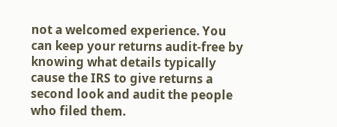not a welcomed experience. You can keep your returns audit-free by knowing what details typically cause the IRS to give returns a second look and audit the people who filed them.